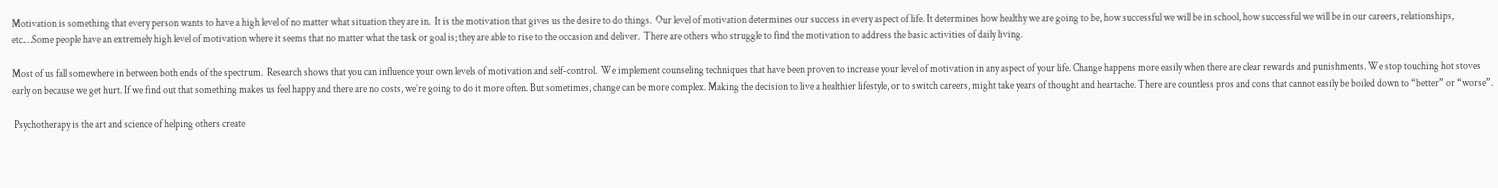Motivation is something that every person wants to have a high level of no matter what situation they are in.  It is the motivation that gives us the desire to do things.  Our level of motivation determines our success in every aspect of life. It determines how healthy we are going to be, how successful we will be in school, how successful we will be in our careers, relationships, etc.…Some people have an extremely high level of motivation where it seems that no matter what the task or goal is; they are able to rise to the occasion and deliver.  There are others who struggle to find the motivation to address the basic activities of daily living.

Most of us fall somewhere in between both ends of the spectrum.  Research shows that you can influence your own levels of motivation and self-control.  We implement counseling techniques that have been proven to increase your level of motivation in any aspect of your life. Change happens more easily when there are clear rewards and punishments. We stop touching hot stoves early on because we get hurt. If we find out that something makes us feel happy and there are no costs, we’re going to do it more often. But sometimes, change can be more complex. Making the decision to live a healthier lifestyle, or to switch careers, might take years of thought and heartache. There are countless pros and cons that cannot easily be boiled down to “better” or “worse”.

 Psychotherapy is the art and science of helping others create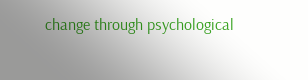change through psychological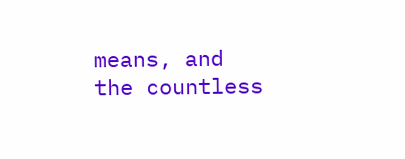means, and the countless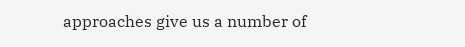approaches give us a number of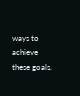ways to achieve these goals.